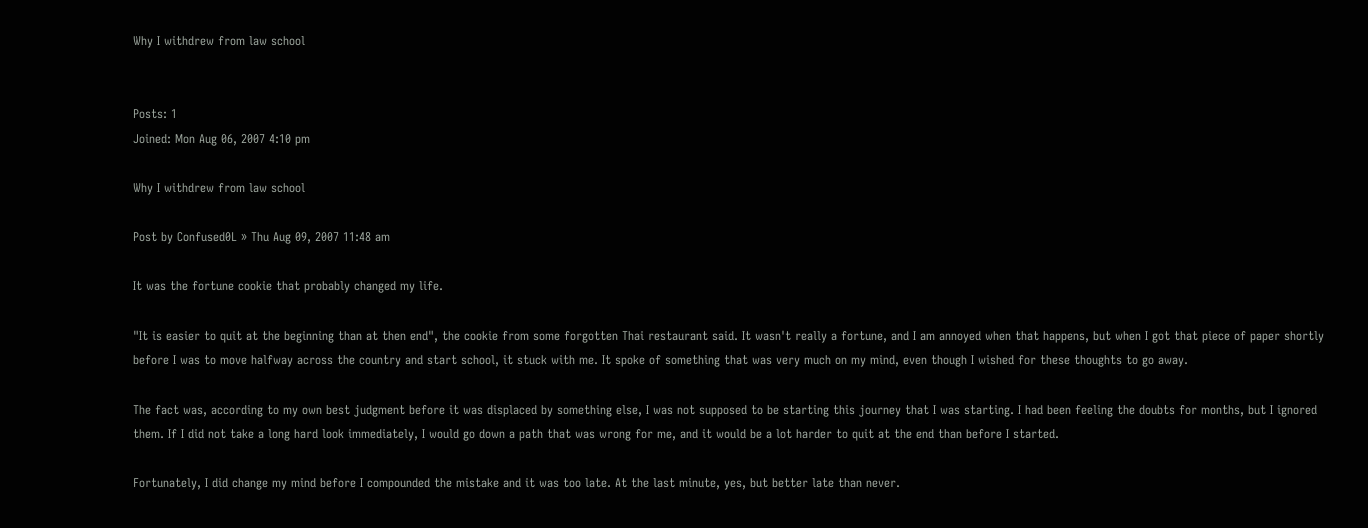Why I withdrew from law school


Posts: 1
Joined: Mon Aug 06, 2007 4:10 pm

Why I withdrew from law school

Post by Confused0L » Thu Aug 09, 2007 11:48 am

It was the fortune cookie that probably changed my life.

"It is easier to quit at the beginning than at then end", the cookie from some forgotten Thai restaurant said. It wasn't really a fortune, and I am annoyed when that happens, but when I got that piece of paper shortly before I was to move halfway across the country and start school, it stuck with me. It spoke of something that was very much on my mind, even though I wished for these thoughts to go away.

The fact was, according to my own best judgment before it was displaced by something else, I was not supposed to be starting this journey that I was starting. I had been feeling the doubts for months, but I ignored them. If I did not take a long hard look immediately, I would go down a path that was wrong for me, and it would be a lot harder to quit at the end than before I started.

Fortunately, I did change my mind before I compounded the mistake and it was too late. At the last minute, yes, but better late than never.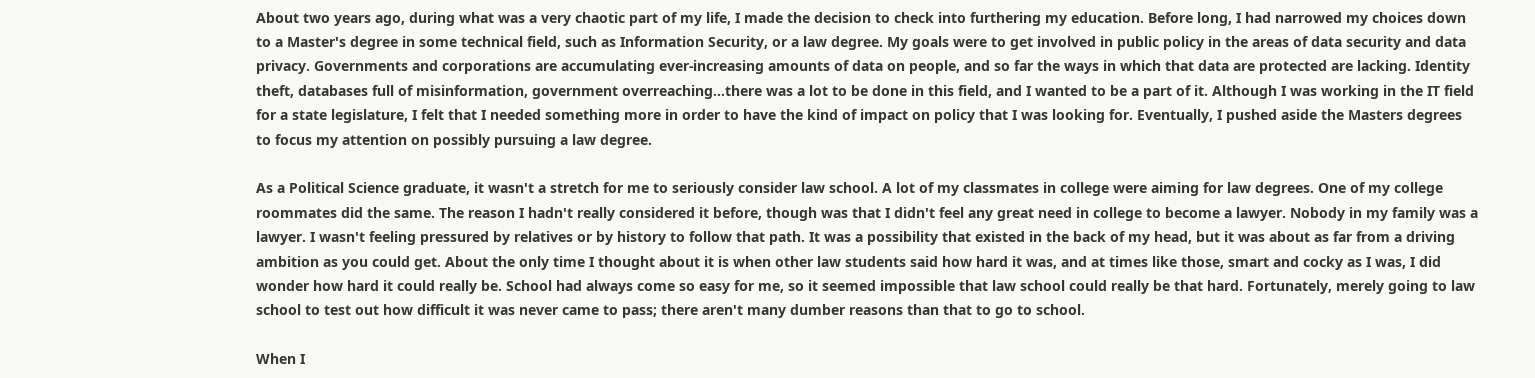About two years ago, during what was a very chaotic part of my life, I made the decision to check into furthering my education. Before long, I had narrowed my choices down to a Master's degree in some technical field, such as Information Security, or a law degree. My goals were to get involved in public policy in the areas of data security and data privacy. Governments and corporations are accumulating ever-increasing amounts of data on people, and so far the ways in which that data are protected are lacking. Identity theft, databases full of misinformation, government overreaching...there was a lot to be done in this field, and I wanted to be a part of it. Although I was working in the IT field for a state legislature, I felt that I needed something more in order to have the kind of impact on policy that I was looking for. Eventually, I pushed aside the Masters degrees to focus my attention on possibly pursuing a law degree.

As a Political Science graduate, it wasn't a stretch for me to seriously consider law school. A lot of my classmates in college were aiming for law degrees. One of my college roommates did the same. The reason I hadn't really considered it before, though was that I didn't feel any great need in college to become a lawyer. Nobody in my family was a lawyer. I wasn't feeling pressured by relatives or by history to follow that path. It was a possibility that existed in the back of my head, but it was about as far from a driving ambition as you could get. About the only time I thought about it is when other law students said how hard it was, and at times like those, smart and cocky as I was, I did wonder how hard it could really be. School had always come so easy for me, so it seemed impossible that law school could really be that hard. Fortunately, merely going to law school to test out how difficult it was never came to pass; there aren't many dumber reasons than that to go to school.

When I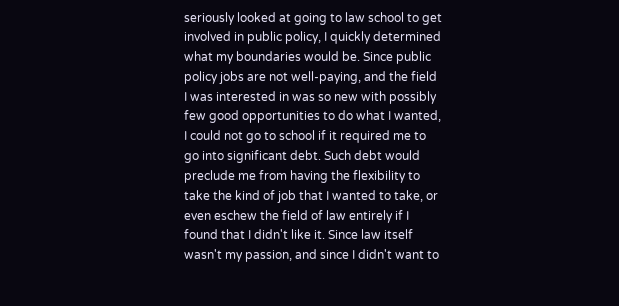seriously looked at going to law school to get involved in public policy, I quickly determined what my boundaries would be. Since public policy jobs are not well-paying, and the field I was interested in was so new with possibly few good opportunities to do what I wanted, I could not go to school if it required me to go into significant debt. Such debt would preclude me from having the flexibility to take the kind of job that I wanted to take, or even eschew the field of law entirely if I found that I didn't like it. Since law itself wasn't my passion, and since I didn't want to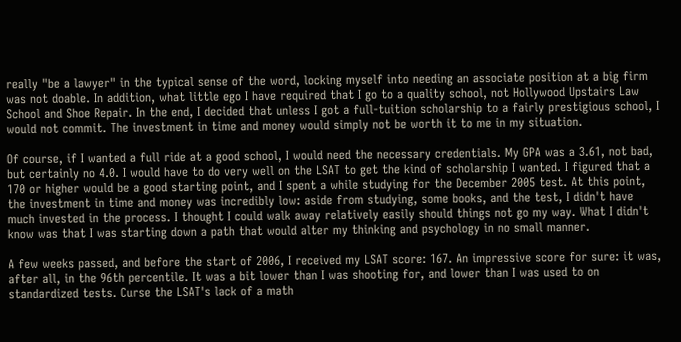really "be a lawyer" in the typical sense of the word, locking myself into needing an associate position at a big firm was not doable. In addition, what little ego I have required that I go to a quality school, not Hollywood Upstairs Law School and Shoe Repair. In the end, I decided that unless I got a full-tuition scholarship to a fairly prestigious school, I would not commit. The investment in time and money would simply not be worth it to me in my situation.

Of course, if I wanted a full ride at a good school, I would need the necessary credentials. My GPA was a 3.61, not bad, but certainly no 4.0. I would have to do very well on the LSAT to get the kind of scholarship I wanted. I figured that a 170 or higher would be a good starting point, and I spent a while studying for the December 2005 test. At this point, the investment in time and money was incredibly low: aside from studying, some books, and the test, I didn't have much invested in the process. I thought I could walk away relatively easily should things not go my way. What I didn't know was that I was starting down a path that would alter my thinking and psychology in no small manner.

A few weeks passed, and before the start of 2006, I received my LSAT score: 167. An impressive score for sure: it was, after all, in the 96th percentile. It was a bit lower than I was shooting for, and lower than I was used to on standardized tests. Curse the LSAT's lack of a math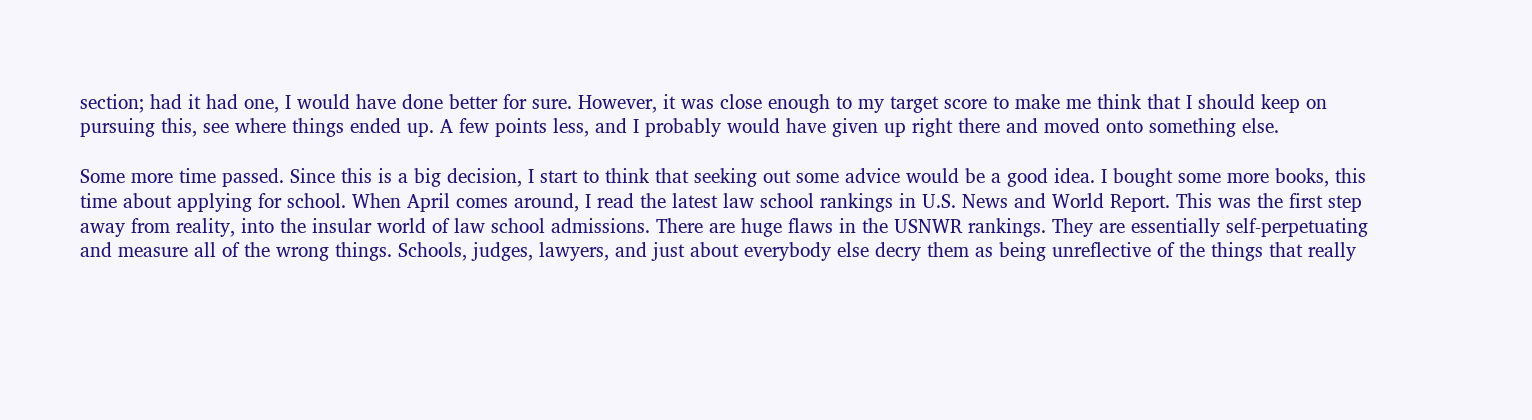section; had it had one, I would have done better for sure. However, it was close enough to my target score to make me think that I should keep on pursuing this, see where things ended up. A few points less, and I probably would have given up right there and moved onto something else.

Some more time passed. Since this is a big decision, I start to think that seeking out some advice would be a good idea. I bought some more books, this time about applying for school. When April comes around, I read the latest law school rankings in U.S. News and World Report. This was the first step away from reality, into the insular world of law school admissions. There are huge flaws in the USNWR rankings. They are essentially self-perpetuating and measure all of the wrong things. Schools, judges, lawyers, and just about everybody else decry them as being unreflective of the things that really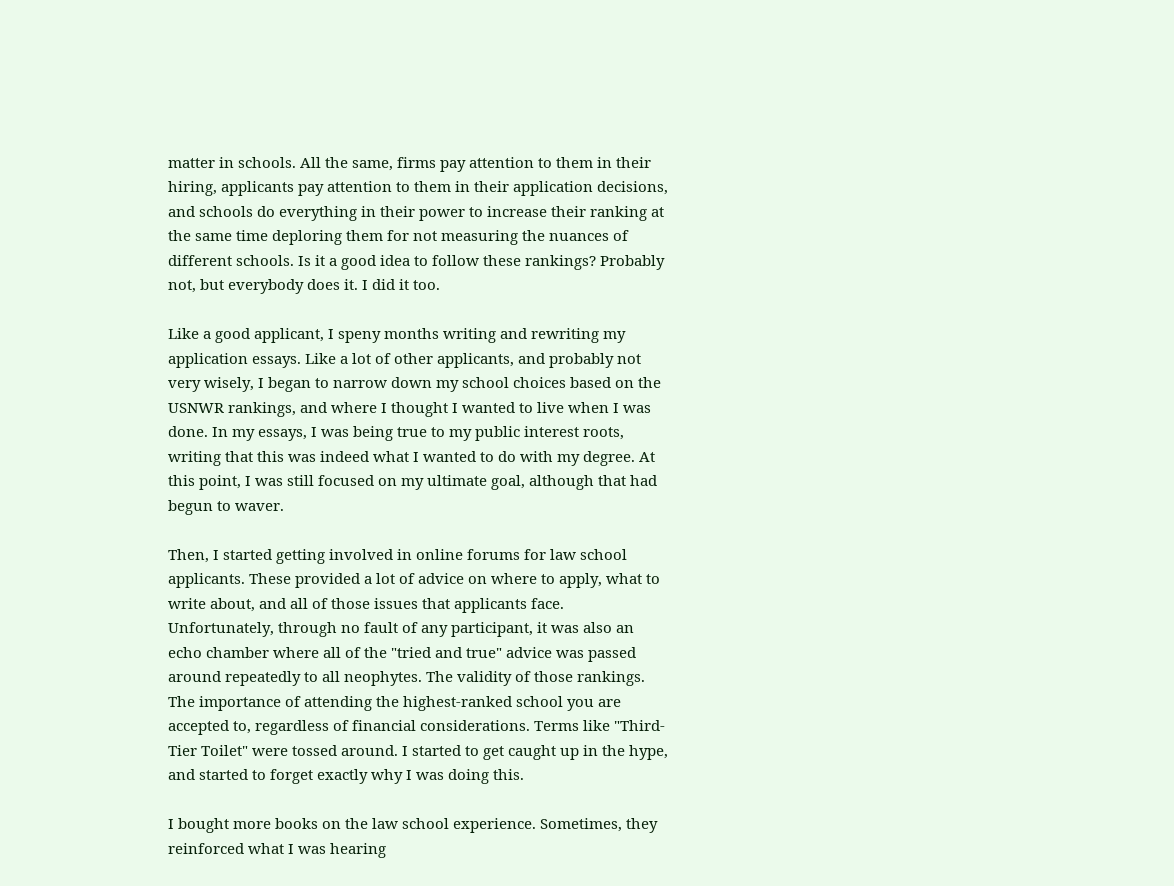matter in schools. All the same, firms pay attention to them in their hiring, applicants pay attention to them in their application decisions, and schools do everything in their power to increase their ranking at the same time deploring them for not measuring the nuances of different schools. Is it a good idea to follow these rankings? Probably not, but everybody does it. I did it too.

Like a good applicant, I speny months writing and rewriting my application essays. Like a lot of other applicants, and probably not very wisely, I began to narrow down my school choices based on the USNWR rankings, and where I thought I wanted to live when I was done. In my essays, I was being true to my public interest roots, writing that this was indeed what I wanted to do with my degree. At this point, I was still focused on my ultimate goal, although that had begun to waver.

Then, I started getting involved in online forums for law school applicants. These provided a lot of advice on where to apply, what to write about, and all of those issues that applicants face. Unfortunately, through no fault of any participant, it was also an echo chamber where all of the "tried and true" advice was passed around repeatedly to all neophytes. The validity of those rankings. The importance of attending the highest-ranked school you are accepted to, regardless of financial considerations. Terms like "Third-Tier Toilet" were tossed around. I started to get caught up in the hype, and started to forget exactly why I was doing this.

I bought more books on the law school experience. Sometimes, they reinforced what I was hearing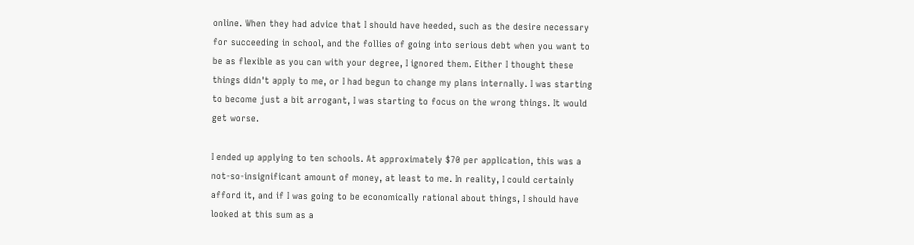online. When they had advice that I should have heeded, such as the desire necessary for succeeding in school, and the follies of going into serious debt when you want to be as flexible as you can with your degree, I ignored them. Either I thought these things didn't apply to me, or I had begun to change my plans internally. I was starting to become just a bit arrogant, I was starting to focus on the wrong things. It would get worse.

I ended up applying to ten schools. At approximately $70 per application, this was a not-so-insignificant amount of money, at least to me. In reality, I could certainly afford it, and if I was going to be economically rational about things, I should have looked at this sum as a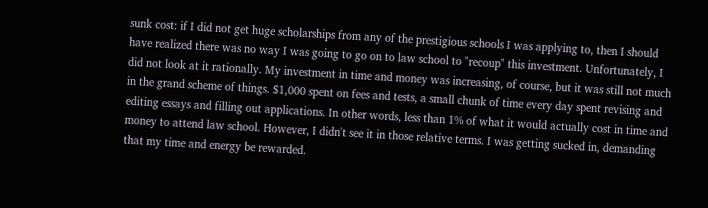sunk cost: if I did not get huge scholarships from any of the prestigious schools I was applying to, then I should have realized there was no way I was going to go on to law school to "recoup" this investment. Unfortunately, I did not look at it rationally. My investment in time and money was increasing, of course, but it was still not much in the grand scheme of things. $1,000 spent on fees and tests, a small chunk of time every day spent revising and editing essays and filling out applications. In other words, less than 1% of what it would actually cost in time and money to attend law school. However, I didn't see it in those relative terms. I was getting sucked in, demanding that my time and energy be rewarded.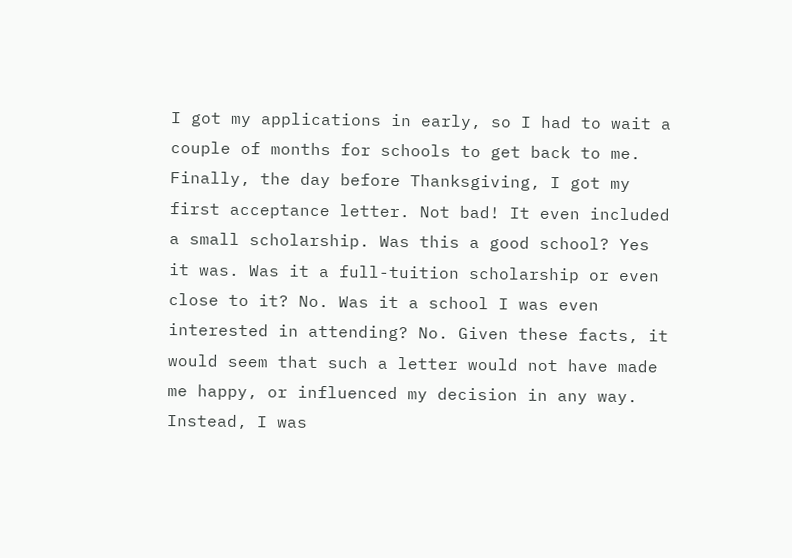I got my applications in early, so I had to wait a couple of months for schools to get back to me. Finally, the day before Thanksgiving, I got my first acceptance letter. Not bad! It even included a small scholarship. Was this a good school? Yes it was. Was it a full-tuition scholarship or even close to it? No. Was it a school I was even interested in attending? No. Given these facts, it would seem that such a letter would not have made me happy, or influenced my decision in any way. Instead, I was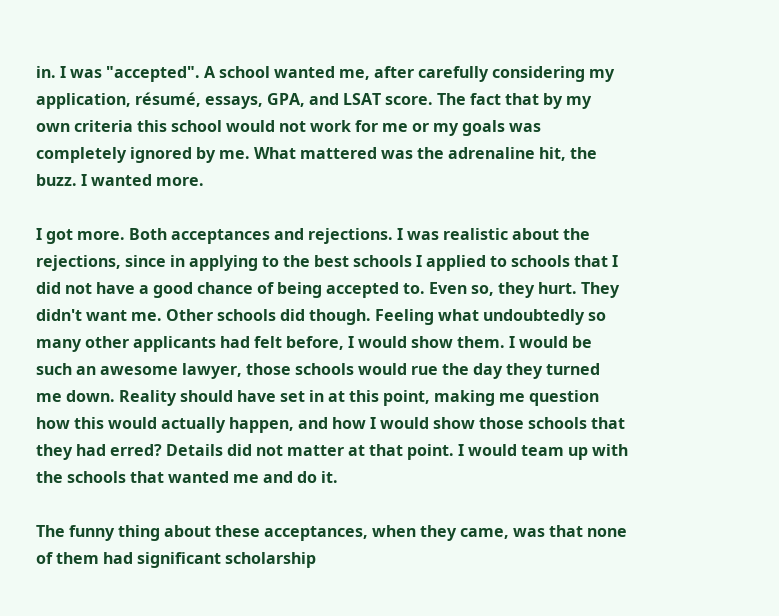in. I was "accepted". A school wanted me, after carefully considering my application, résumé, essays, GPA, and LSAT score. The fact that by my own criteria this school would not work for me or my goals was completely ignored by me. What mattered was the adrenaline hit, the buzz. I wanted more.

I got more. Both acceptances and rejections. I was realistic about the rejections, since in applying to the best schools I applied to schools that I did not have a good chance of being accepted to. Even so, they hurt. They didn't want me. Other schools did though. Feeling what undoubtedly so many other applicants had felt before, I would show them. I would be such an awesome lawyer, those schools would rue the day they turned me down. Reality should have set in at this point, making me question how this would actually happen, and how I would show those schools that they had erred? Details did not matter at that point. I would team up with the schools that wanted me and do it.

The funny thing about these acceptances, when they came, was that none of them had significant scholarship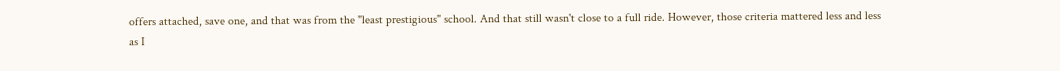offers attached, save one, and that was from the "least prestigious" school. And that still wasn't close to a full ride. However, those criteria mattered less and less as I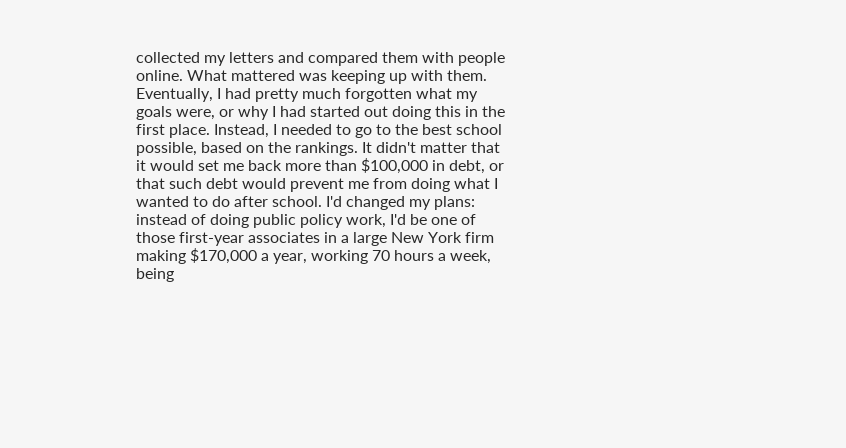collected my letters and compared them with people online. What mattered was keeping up with them. Eventually, I had pretty much forgotten what my goals were, or why I had started out doing this in the first place. Instead, I needed to go to the best school possible, based on the rankings. It didn't matter that it would set me back more than $100,000 in debt, or that such debt would prevent me from doing what I wanted to do after school. I'd changed my plans: instead of doing public policy work, I'd be one of those first-year associates in a large New York firm making $170,000 a year, working 70 hours a week, being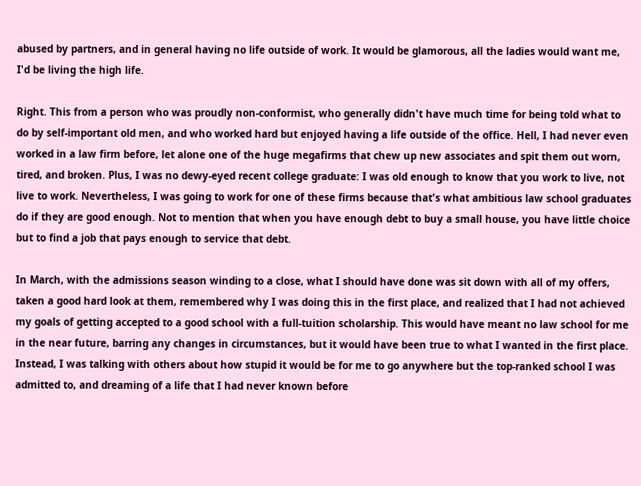abused by partners, and in general having no life outside of work. It would be glamorous, all the ladies would want me, I'd be living the high life.

Right. This from a person who was proudly non-conformist, who generally didn't have much time for being told what to do by self-important old men, and who worked hard but enjoyed having a life outside of the office. Hell, I had never even worked in a law firm before, let alone one of the huge megafirms that chew up new associates and spit them out worn, tired, and broken. Plus, I was no dewy-eyed recent college graduate: I was old enough to know that you work to live, not live to work. Nevertheless, I was going to work for one of these firms because that's what ambitious law school graduates do if they are good enough. Not to mention that when you have enough debt to buy a small house, you have little choice but to find a job that pays enough to service that debt.

In March, with the admissions season winding to a close, what I should have done was sit down with all of my offers, taken a good hard look at them, remembered why I was doing this in the first place, and realized that I had not achieved my goals of getting accepted to a good school with a full-tuition scholarship. This would have meant no law school for me in the near future, barring any changes in circumstances, but it would have been true to what I wanted in the first place. Instead, I was talking with others about how stupid it would be for me to go anywhere but the top-ranked school I was admitted to, and dreaming of a life that I had never known before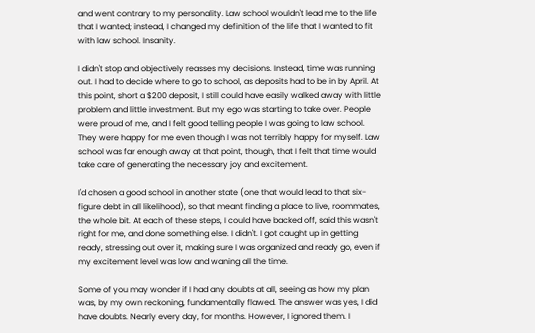and went contrary to my personality. Law school wouldn't lead me to the life that I wanted; instead, I changed my definition of the life that I wanted to fit with law school. Insanity.

I didn't stop and objectively reasses my decisions. Instead, time was running out. I had to decide where to go to school, as deposits had to be in by April. At this point, short a $200 deposit, I still could have easily walked away with little problem and little investment. But my ego was starting to take over. People were proud of me, and I felt good telling people I was going to law school. They were happy for me even though I was not terribly happy for myself. Law school was far enough away at that point, though, that I felt that time would take care of generating the necessary joy and excitement.

I'd chosen a good school in another state (one that would lead to that six-figure debt in all likelihood), so that meant finding a place to live, roommates, the whole bit. At each of these steps, I could have backed off, said this wasn't right for me, and done something else. I didn't. I got caught up in getting ready, stressing out over it, making sure I was organized and ready go, even if my excitement level was low and waning all the time.

Some of you may wonder if I had any doubts at all, seeing as how my plan was, by my own reckoning, fundamentally flawed. The answer was yes, I did have doubts. Nearly every day, for months. However, I ignored them. I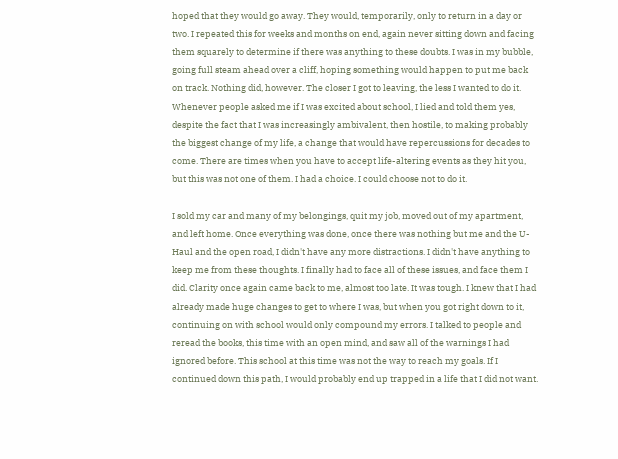hoped that they would go away. They would, temporarily, only to return in a day or two. I repeated this for weeks and months on end, again never sitting down and facing them squarely to determine if there was anything to these doubts. I was in my bubble, going full steam ahead over a cliff, hoping something would happen to put me back on track. Nothing did, however. The closer I got to leaving, the less I wanted to do it. Whenever people asked me if I was excited about school, I lied and told them yes, despite the fact that I was increasingly ambivalent, then hostile, to making probably the biggest change of my life, a change that would have repercussions for decades to come. There are times when you have to accept life-altering events as they hit you, but this was not one of them. I had a choice. I could choose not to do it.

I sold my car and many of my belongings, quit my job, moved out of my apartment, and left home. Once everything was done, once there was nothing but me and the U-Haul and the open road, I didn't have any more distractions. I didn't have anything to keep me from these thoughts. I finally had to face all of these issues, and face them I did. Clarity once again came back to me, almost too late. It was tough. I knew that I had already made huge changes to get to where I was, but when you got right down to it, continuing on with school would only compound my errors. I talked to people and reread the books, this time with an open mind, and saw all of the warnings I had ignored before. This school at this time was not the way to reach my goals. If I continued down this path, I would probably end up trapped in a life that I did not want.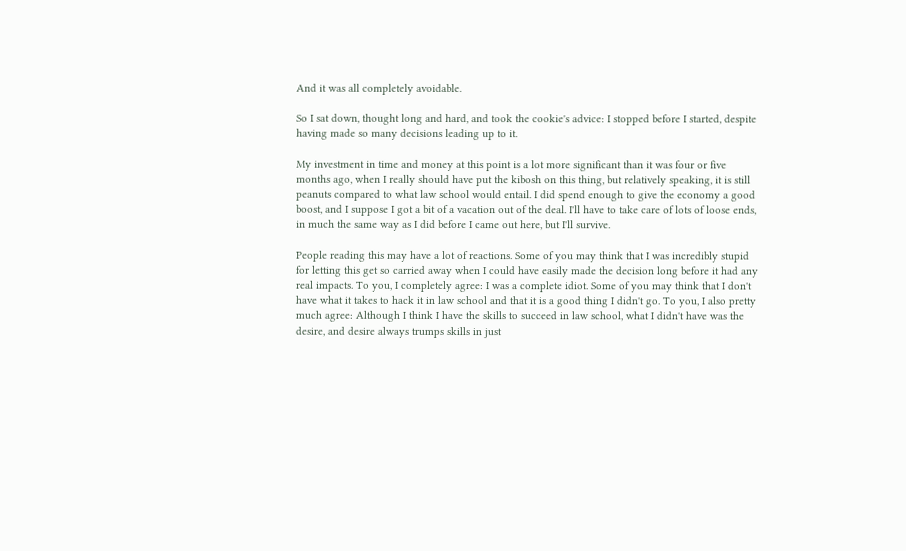And it was all completely avoidable.

So I sat down, thought long and hard, and took the cookie's advice: I stopped before I started, despite having made so many decisions leading up to it.

My investment in time and money at this point is a lot more significant than it was four or five months ago, when I really should have put the kibosh on this thing, but relatively speaking, it is still peanuts compared to what law school would entail. I did spend enough to give the economy a good boost, and I suppose I got a bit of a vacation out of the deal. I'll have to take care of lots of loose ends, in much the same way as I did before I came out here, but I'll survive.

People reading this may have a lot of reactions. Some of you may think that I was incredibly stupid for letting this get so carried away when I could have easily made the decision long before it had any real impacts. To you, I completely agree: I was a complete idiot. Some of you may think that I don't have what it takes to hack it in law school and that it is a good thing I didn't go. To you, I also pretty much agree: Although I think I have the skills to succeed in law school, what I didn't have was the desire, and desire always trumps skills in just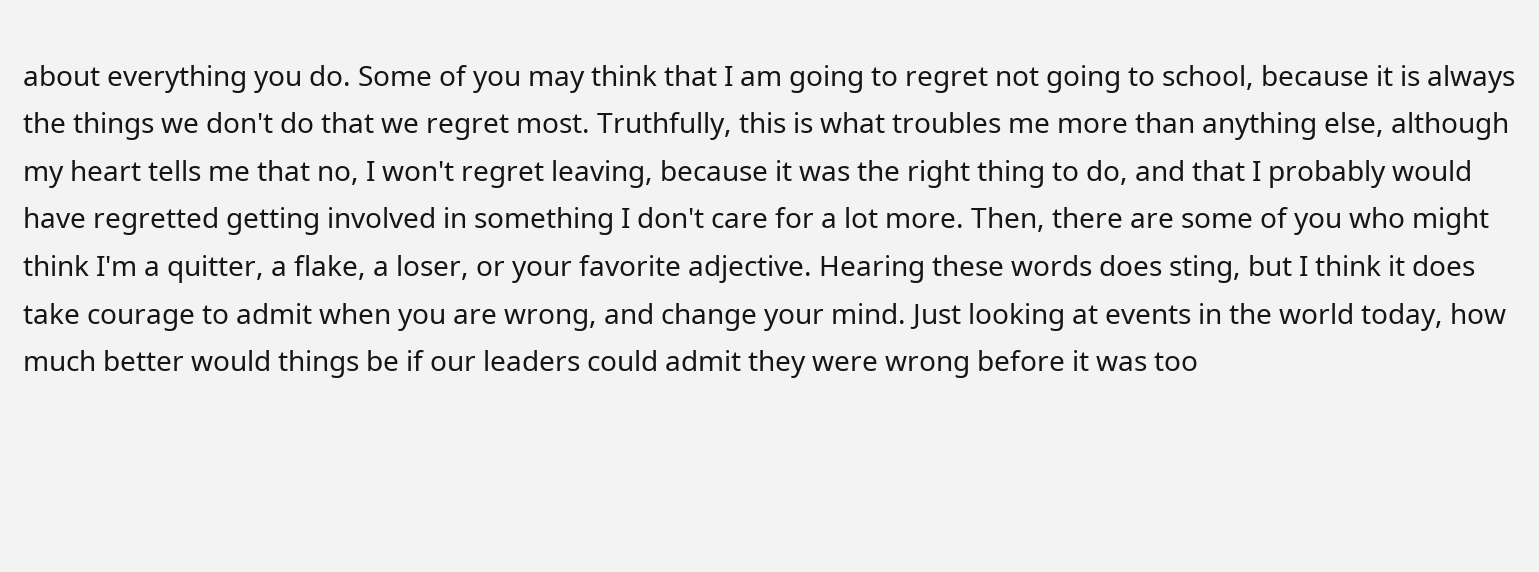about everything you do. Some of you may think that I am going to regret not going to school, because it is always the things we don't do that we regret most. Truthfully, this is what troubles me more than anything else, although my heart tells me that no, I won't regret leaving, because it was the right thing to do, and that I probably would have regretted getting involved in something I don't care for a lot more. Then, there are some of you who might think I'm a quitter, a flake, a loser, or your favorite adjective. Hearing these words does sting, but I think it does take courage to admit when you are wrong, and change your mind. Just looking at events in the world today, how much better would things be if our leaders could admit they were wrong before it was too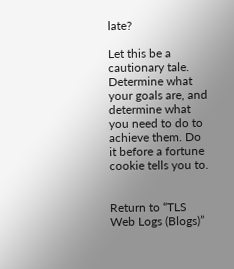late?

Let this be a cautionary tale. Determine what your goals are, and determine what you need to do to achieve them. Do it before a fortune cookie tells you to.


Return to “TLS Web Logs (Blogs)”